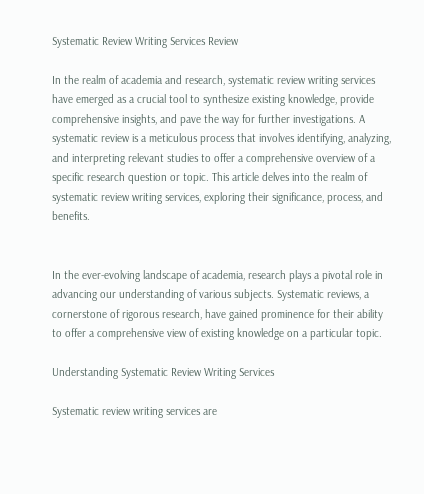Systematic Review Writing Services Review

In the realm of academia and research, systematic review writing services have emerged as a crucial tool to synthesize existing knowledge, provide comprehensive insights, and pave the way for further investigations. A systematic review is a meticulous process that involves identifying, analyzing, and interpreting relevant studies to offer a comprehensive overview of a specific research question or topic. This article delves into the realm of systematic review writing services, exploring their significance, process, and benefits.


In the ever-evolving landscape of academia, research plays a pivotal role in advancing our understanding of various subjects. Systematic reviews, a cornerstone of rigorous research, have gained prominence for their ability to offer a comprehensive view of existing knowledge on a particular topic.

Understanding Systematic Review Writing Services

Systematic review writing services are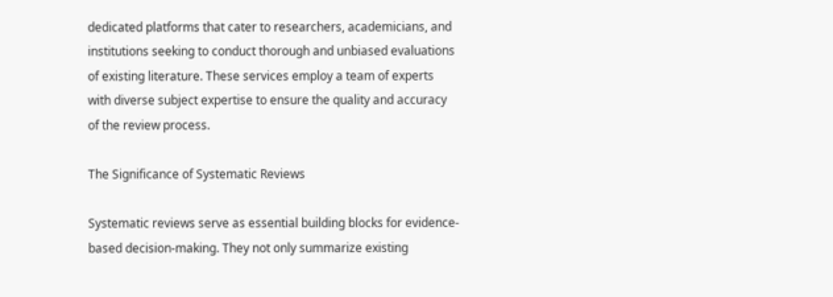dedicated platforms that cater to researchers, academicians, and institutions seeking to conduct thorough and unbiased evaluations of existing literature. These services employ a team of experts with diverse subject expertise to ensure the quality and accuracy of the review process.

The Significance of Systematic Reviews

Systematic reviews serve as essential building blocks for evidence-based decision-making. They not only summarize existing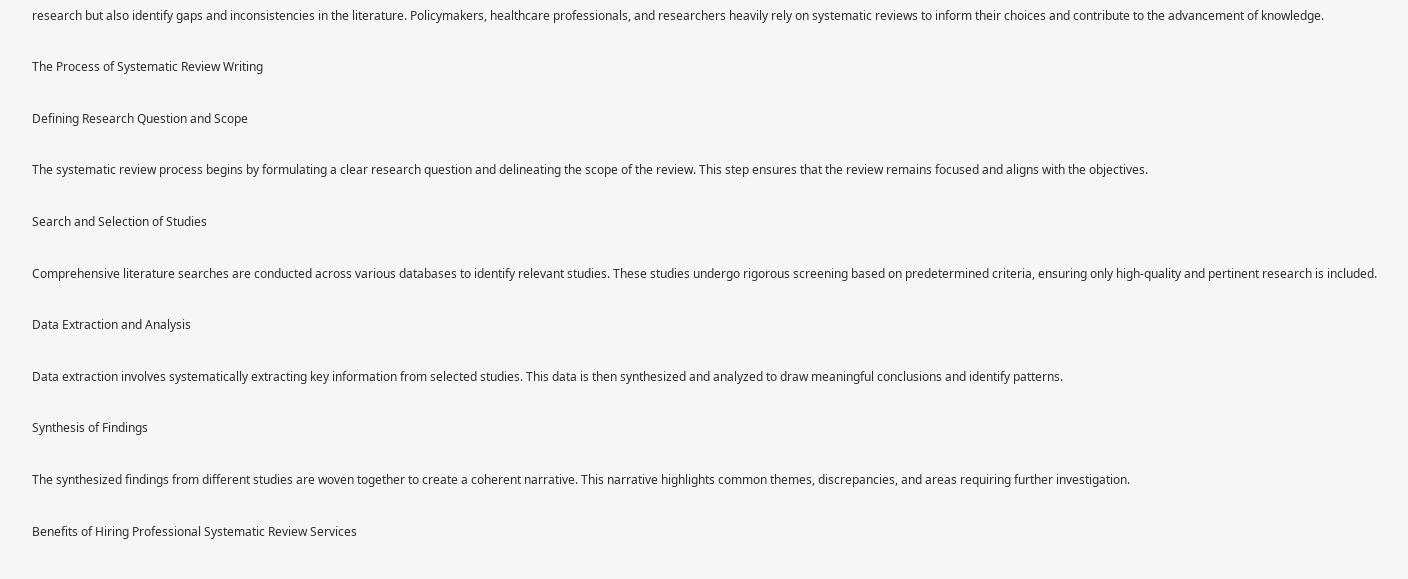research but also identify gaps and inconsistencies in the literature. Policymakers, healthcare professionals, and researchers heavily rely on systematic reviews to inform their choices and contribute to the advancement of knowledge.

The Process of Systematic Review Writing

Defining Research Question and Scope

The systematic review process begins by formulating a clear research question and delineating the scope of the review. This step ensures that the review remains focused and aligns with the objectives.

Search and Selection of Studies

Comprehensive literature searches are conducted across various databases to identify relevant studies. These studies undergo rigorous screening based on predetermined criteria, ensuring only high-quality and pertinent research is included.

Data Extraction and Analysis

Data extraction involves systematically extracting key information from selected studies. This data is then synthesized and analyzed to draw meaningful conclusions and identify patterns.

Synthesis of Findings

The synthesized findings from different studies are woven together to create a coherent narrative. This narrative highlights common themes, discrepancies, and areas requiring further investigation.

Benefits of Hiring Professional Systematic Review Services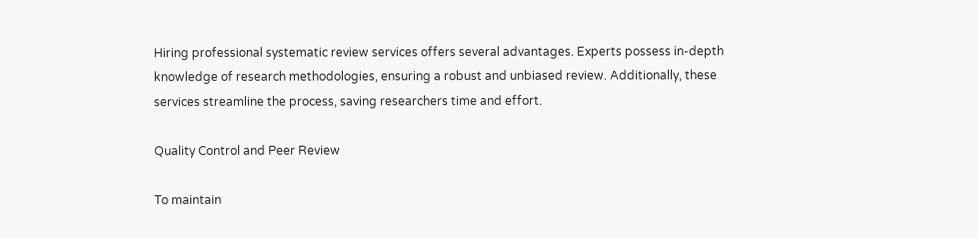Hiring professional systematic review services offers several advantages. Experts possess in-depth knowledge of research methodologies, ensuring a robust and unbiased review. Additionally, these services streamline the process, saving researchers time and effort.

Quality Control and Peer Review

To maintain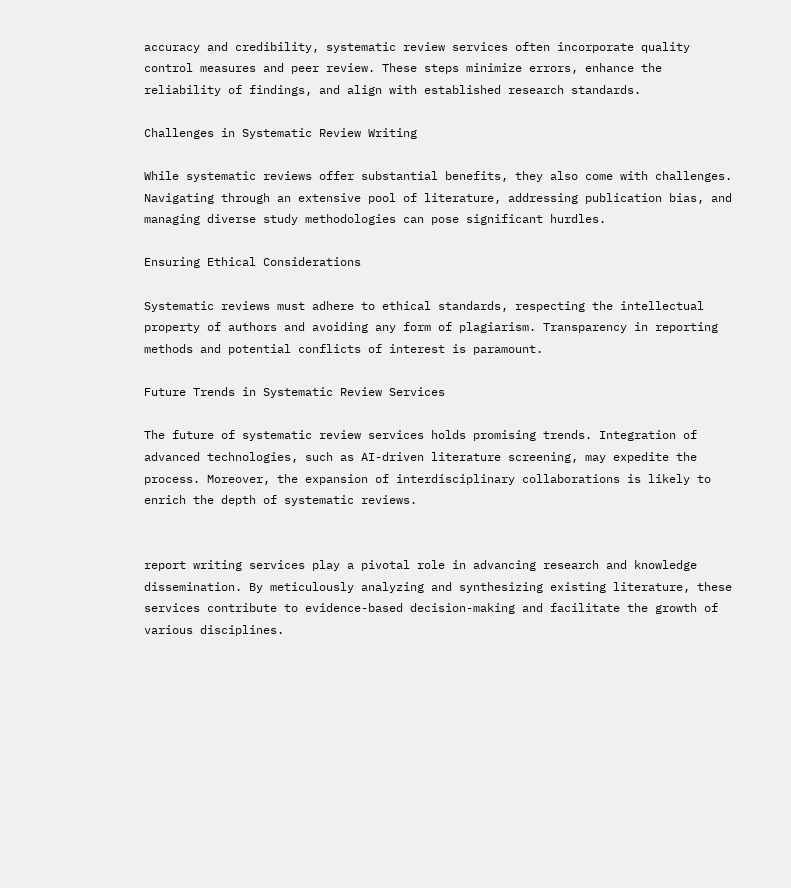accuracy and credibility, systematic review services often incorporate quality control measures and peer review. These steps minimize errors, enhance the reliability of findings, and align with established research standards.

Challenges in Systematic Review Writing

While systematic reviews offer substantial benefits, they also come with challenges. Navigating through an extensive pool of literature, addressing publication bias, and managing diverse study methodologies can pose significant hurdles.

Ensuring Ethical Considerations

Systematic reviews must adhere to ethical standards, respecting the intellectual property of authors and avoiding any form of plagiarism. Transparency in reporting methods and potential conflicts of interest is paramount.

Future Trends in Systematic Review Services

The future of systematic review services holds promising trends. Integration of advanced technologies, such as AI-driven literature screening, may expedite the process. Moreover, the expansion of interdisciplinary collaborations is likely to enrich the depth of systematic reviews.


report writing services play a pivotal role in advancing research and knowledge dissemination. By meticulously analyzing and synthesizing existing literature, these services contribute to evidence-based decision-making and facilitate the growth of various disciplines.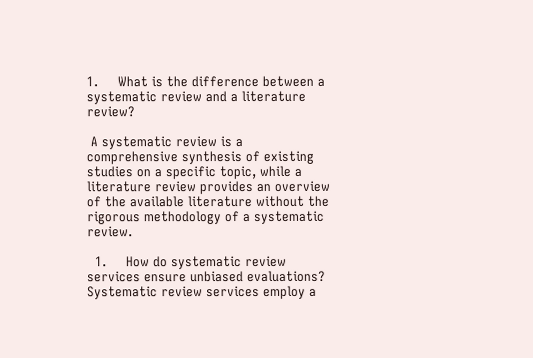1.     What is the difference between a systematic review and a literature review?

 A systematic review is a comprehensive synthesis of existing studies on a specific topic, while a literature review provides an overview of the available literature without the rigorous methodology of a systematic review.

  1.     How do systematic review services ensure unbiased evaluations?                                                   Systematic review services employ a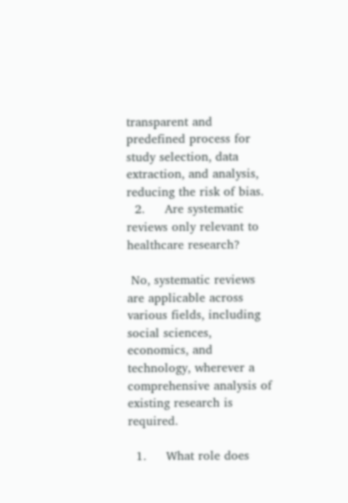transparent and predefined process for study selection, data extraction, and analysis, reducing the risk of bias.
  2.     Are systematic reviews only relevant to healthcare research?

 No, systematic reviews are applicable across various fields, including social sciences, economics, and technology, wherever a comprehensive analysis of existing research is required.

  1.     What role does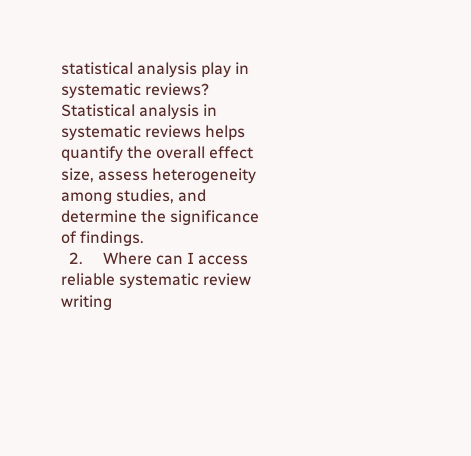statistical analysis play in systematic reviews?                                                       Statistical analysis in systematic reviews helps quantify the overall effect size, assess heterogeneity among studies, and determine the significance of findings.
  2.     Where can I access reliable systematic review writing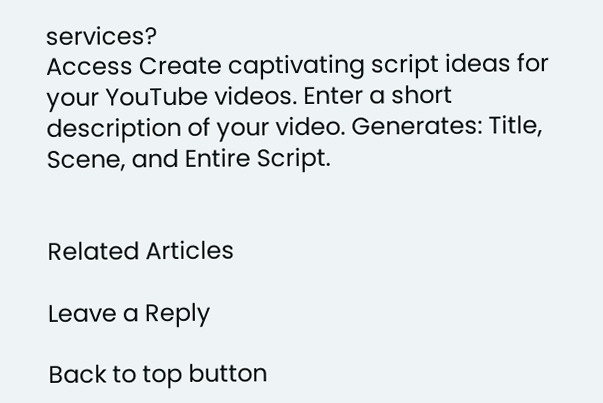services?                                                          Access Create captivating script ideas for your YouTube videos. Enter a short description of your video. Generates: Title, Scene, and Entire Script.


Related Articles

Leave a Reply

Back to top button